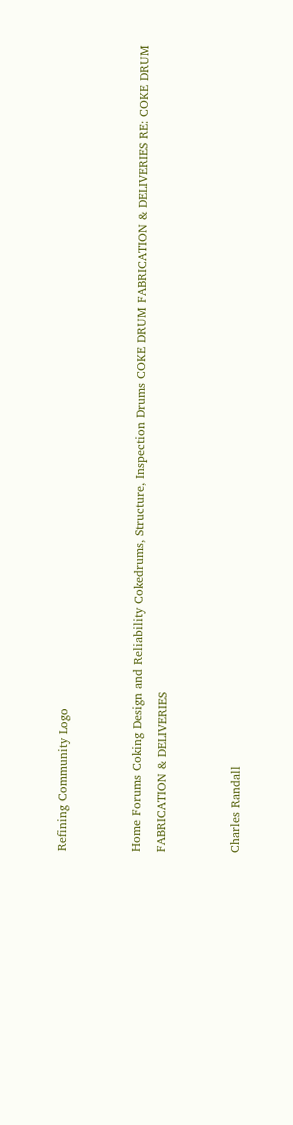Refining Community Logo


Home Forums Coking Design and Reliability Cokedrums, Structure, Inspection Drums COKE DRUM FABRICATION & DELIVERIES RE: COKE DRUM FABRICATION & DELIVERIES


Charles Randall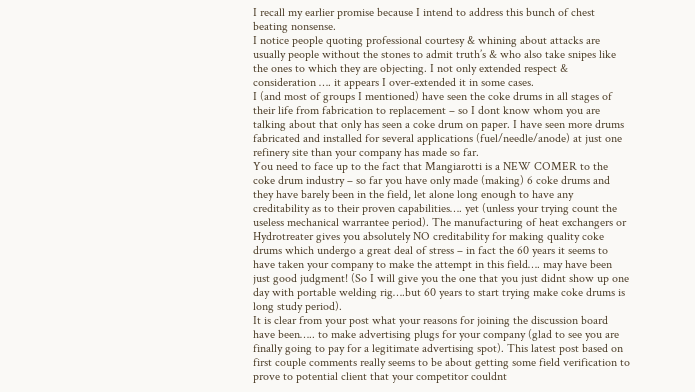I recall my earlier promise because I intend to address this bunch of chest beating nonsense.
I notice people quoting professional courtesy & whining about attacks are usually people without the stones to admit truth’s & who also take snipes like the ones to which they are objecting. I not only extended respect & consideration …. it appears I over-extended it in some cases.
I (and most of groups I mentioned) have seen the coke drums in all stages of their life from fabrication to replacement – so I dont know whom you are talking about that only has seen a coke drum on paper. I have seen more drums fabricated and installed for several applications (fuel/needle/anode) at just one refinery site than your company has made so far.
You need to face up to the fact that Mangiarotti is a NEW COMER to the coke drum industry – so far you have only made (making) 6 coke drums and they have barely been in the field, let alone long enough to have any creditability as to their proven capabilities…. yet (unless your trying count the useless mechanical warrantee period). The manufacturing of heat exchangers or Hydrotreater gives you absolutely NO creditability for making quality coke drums which undergo a great deal of stress – in fact the 60 years it seems to have taken your company to make the attempt in this field…. may have been just good judgment! (So I will give you the one that you just didnt show up one day with portable welding rig….but 60 years to start trying make coke drums is long study period).
It is clear from your post what your reasons for joining the discussion board have been….. to make advertising plugs for your company (glad to see you are finally going to pay for a legitimate advertising spot). This latest post based on first couple comments really seems to be about getting some field verification to prove to potential client that your competitor couldnt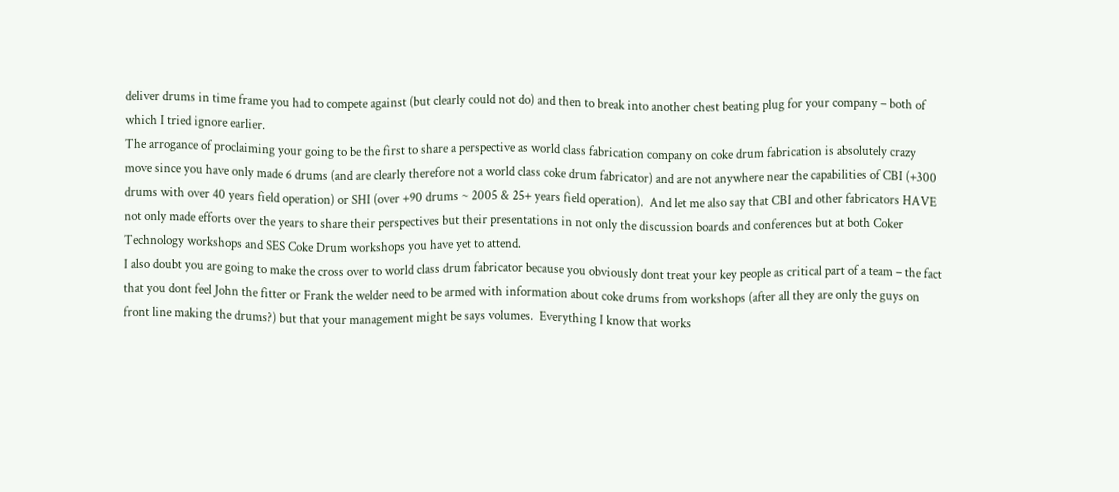deliver drums in time frame you had to compete against (but clearly could not do) and then to break into another chest beating plug for your company – both of which I tried ignore earlier.
The arrogance of proclaiming your going to be the first to share a perspective as world class fabrication company on coke drum fabrication is absolutely crazy move since you have only made 6 drums (and are clearly therefore not a world class coke drum fabricator) and are not anywhere near the capabilities of CBI (+300 drums with over 40 years field operation) or SHI (over +90 drums ~ 2005 & 25+ years field operation).  And let me also say that CBI and other fabricators HAVE not only made efforts over the years to share their perspectives but their presentations in not only the discussion boards and conferences but at both Coker Technology workshops and SES Coke Drum workshops you have yet to attend.
I also doubt you are going to make the cross over to world class drum fabricator because you obviously dont treat your key people as critical part of a team – the fact that you dont feel John the fitter or Frank the welder need to be armed with information about coke drums from workshops (after all they are only the guys on front line making the drums?) but that your management might be says volumes.  Everything I know that works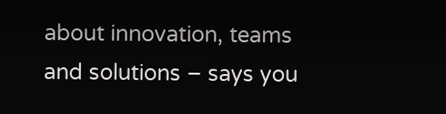about innovation, teams and solutions – says you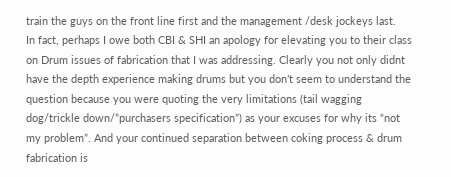train the guys on the front line first and the management /desk jockeys last.
In fact, perhaps I owe both CBI & SHI an apology for elevating you to their class on Drum issues of fabrication that I was addressing. Clearly you not only didnt have the depth experience making drums but you don’t seem to understand the question because you were quoting the very limitations (tail wagging dog/trickle down/”purchasers specification”) as your excuses for why its “not my problem”. And your continued separation between coking process & drum fabrication is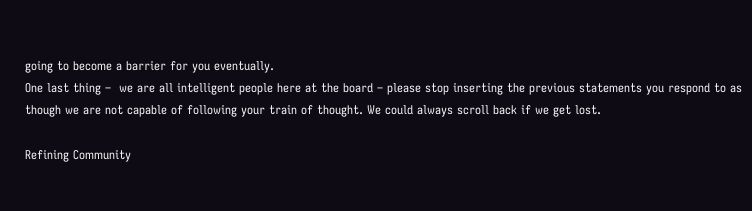going to become a barrier for you eventually.
One last thing –  we are all intelligent people here at the board – please stop inserting the previous statements you respond to as though we are not capable of following your train of thought. We could always scroll back if we get lost.

Refining Community